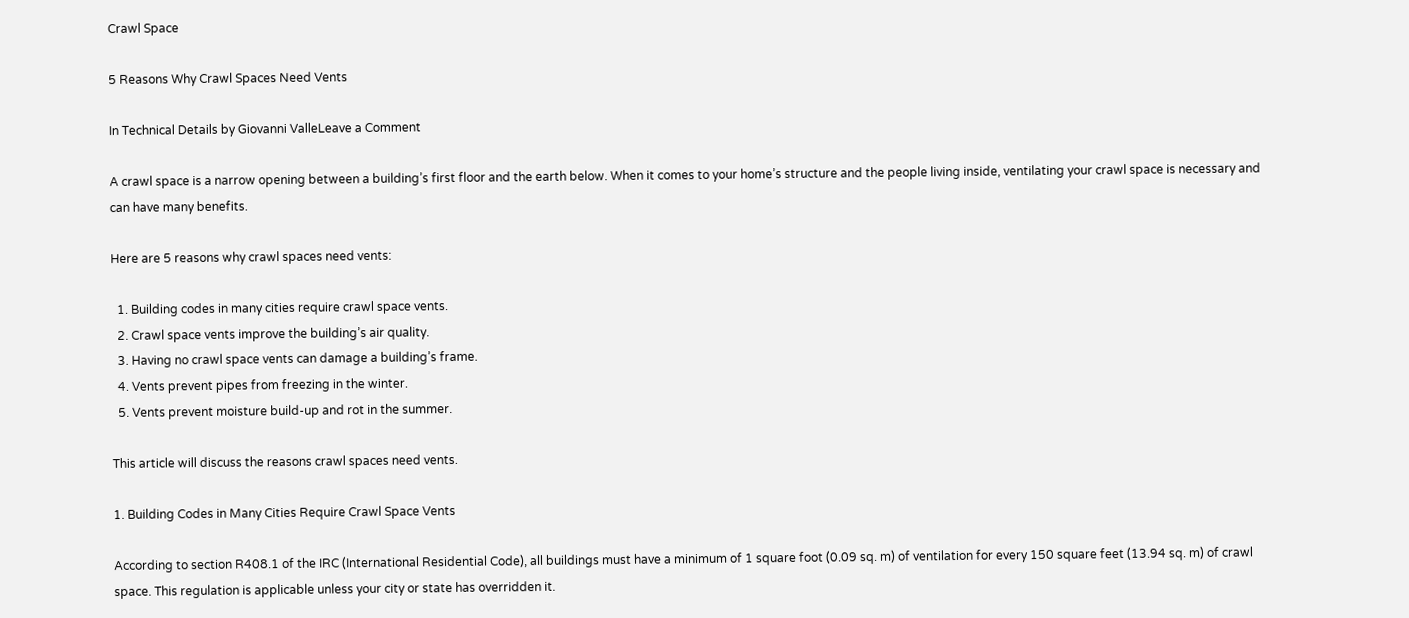Crawl Space

5 Reasons Why Crawl Spaces Need Vents

In Technical Details by Giovanni ValleLeave a Comment

A crawl space is a narrow opening between a building’s first floor and the earth below. When it comes to your home’s structure and the people living inside, ventilating your crawl space is necessary and can have many benefits.

Here are 5 reasons why crawl spaces need vents:

  1. Building codes in many cities require crawl space vents.
  2. Crawl space vents improve the building’s air quality.
  3. Having no crawl space vents can damage a building’s frame.
  4. Vents prevent pipes from freezing in the winter.
  5. Vents prevent moisture build-up and rot in the summer.

This article will discuss the reasons crawl spaces need vents.

1. Building Codes in Many Cities Require Crawl Space Vents

According to section R408.1 of the IRC (International Residential Code), all buildings must have a minimum of 1 square foot (0.09 sq. m) of ventilation for every 150 square feet (13.94 sq. m) of crawl space. This regulation is applicable unless your city or state has overridden it.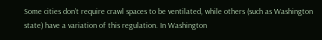Some cities don’t require crawl spaces to be ventilated, while others (such as Washington state) have a variation of this regulation. In Washington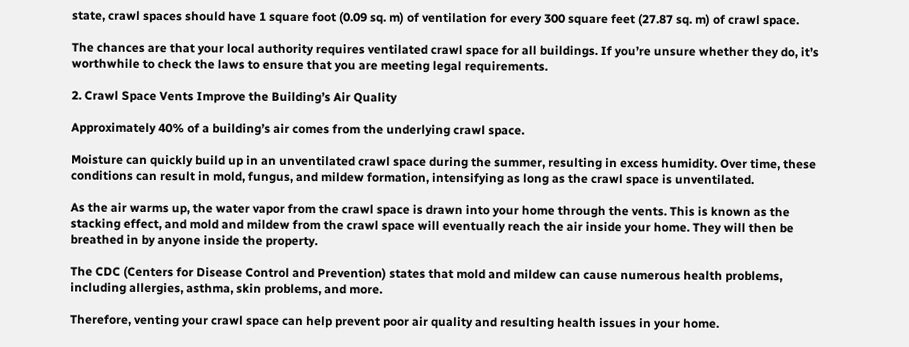state, crawl spaces should have 1 square foot (0.09 sq. m) of ventilation for every 300 square feet (27.87 sq. m) of crawl space.

The chances are that your local authority requires ventilated crawl space for all buildings. If you’re unsure whether they do, it’s worthwhile to check the laws to ensure that you are meeting legal requirements.

2. Crawl Space Vents Improve the Building’s Air Quality

Approximately 40% of a building’s air comes from the underlying crawl space.

Moisture can quickly build up in an unventilated crawl space during the summer, resulting in excess humidity. Over time, these conditions can result in mold, fungus, and mildew formation, intensifying as long as the crawl space is unventilated.

As the air warms up, the water vapor from the crawl space is drawn into your home through the vents. This is known as the stacking effect, and mold and mildew from the crawl space will eventually reach the air inside your home. They will then be breathed in by anyone inside the property.

The CDC (Centers for Disease Control and Prevention) states that mold and mildew can cause numerous health problems, including allergies, asthma, skin problems, and more.

Therefore, venting your crawl space can help prevent poor air quality and resulting health issues in your home.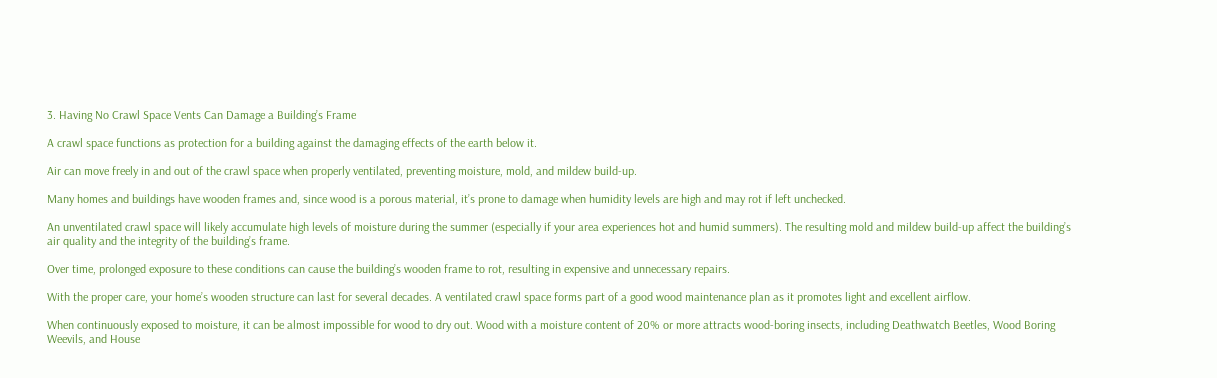3. Having No Crawl Space Vents Can Damage a Building’s Frame

A crawl space functions as protection for a building against the damaging effects of the earth below it.

Air can move freely in and out of the crawl space when properly ventilated, preventing moisture, mold, and mildew build-up.

Many homes and buildings have wooden frames and, since wood is a porous material, it’s prone to damage when humidity levels are high and may rot if left unchecked.

An unventilated crawl space will likely accumulate high levels of moisture during the summer (especially if your area experiences hot and humid summers). The resulting mold and mildew build-up affect the building’s air quality and the integrity of the building’s frame.

Over time, prolonged exposure to these conditions can cause the building’s wooden frame to rot, resulting in expensive and unnecessary repairs.

With the proper care, your home’s wooden structure can last for several decades. A ventilated crawl space forms part of a good wood maintenance plan as it promotes light and excellent airflow.

When continuously exposed to moisture, it can be almost impossible for wood to dry out. Wood with a moisture content of 20% or more attracts wood-boring insects, including Deathwatch Beetles, Wood Boring Weevils, and House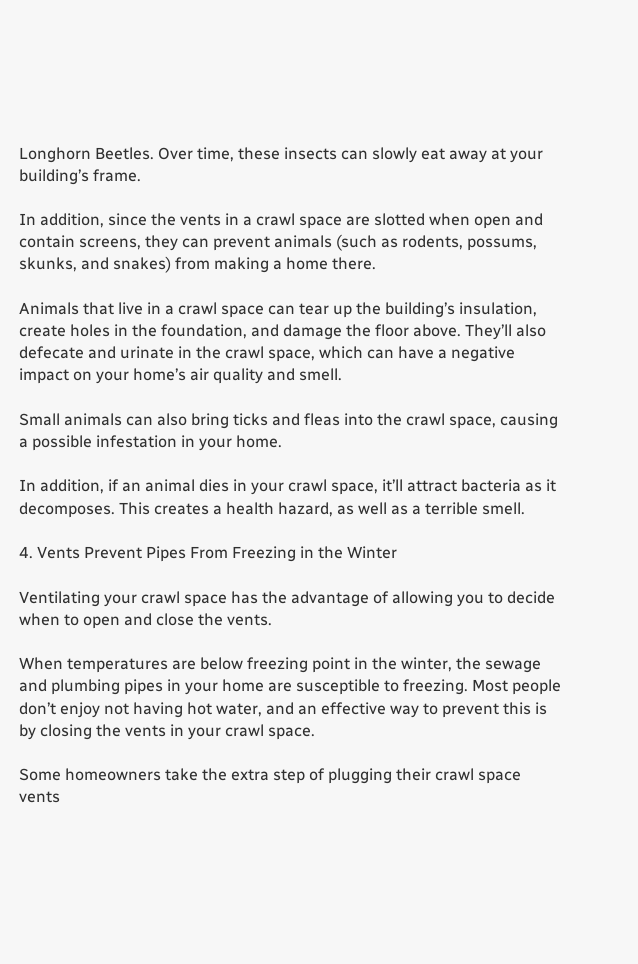Longhorn Beetles. Over time, these insects can slowly eat away at your building’s frame.

In addition, since the vents in a crawl space are slotted when open and contain screens, they can prevent animals (such as rodents, possums, skunks, and snakes) from making a home there.

Animals that live in a crawl space can tear up the building’s insulation, create holes in the foundation, and damage the floor above. They’ll also defecate and urinate in the crawl space, which can have a negative impact on your home’s air quality and smell.

Small animals can also bring ticks and fleas into the crawl space, causing a possible infestation in your home.

In addition, if an animal dies in your crawl space, it’ll attract bacteria as it decomposes. This creates a health hazard, as well as a terrible smell.

4. Vents Prevent Pipes From Freezing in the Winter

Ventilating your crawl space has the advantage of allowing you to decide when to open and close the vents.

When temperatures are below freezing point in the winter, the sewage and plumbing pipes in your home are susceptible to freezing. Most people don’t enjoy not having hot water, and an effective way to prevent this is by closing the vents in your crawl space.

Some homeowners take the extra step of plugging their crawl space vents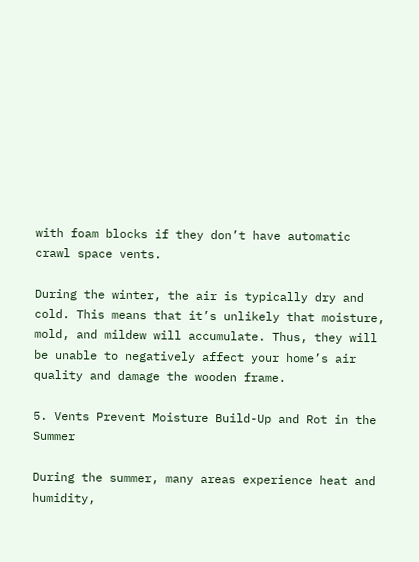with foam blocks if they don’t have automatic crawl space vents.

During the winter, the air is typically dry and cold. This means that it’s unlikely that moisture, mold, and mildew will accumulate. Thus, they will be unable to negatively affect your home’s air quality and damage the wooden frame.

5. Vents Prevent Moisture Build-Up and Rot in the Summer

During the summer, many areas experience heat and humidity,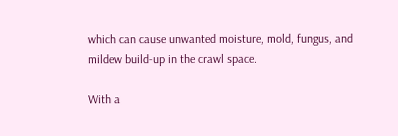which can cause unwanted moisture, mold, fungus, and mildew build-up in the crawl space.

With a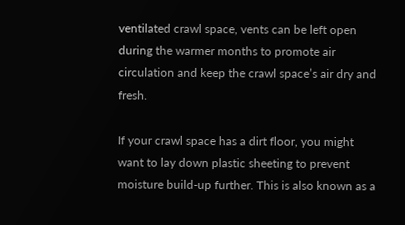ventilated crawl space, vents can be left open during the warmer months to promote air circulation and keep the crawl space’s air dry and fresh.

If your crawl space has a dirt floor, you might want to lay down plastic sheeting to prevent moisture build-up further. This is also known as a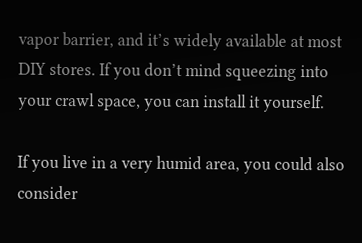vapor barrier, and it’s widely available at most DIY stores. If you don’t mind squeezing into your crawl space, you can install it yourself.

If you live in a very humid area, you could also consider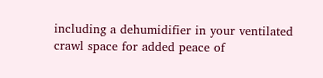including a dehumidifier in your ventilated crawl space for added peace of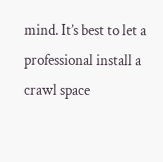mind. It’s best to let a professional install a crawl space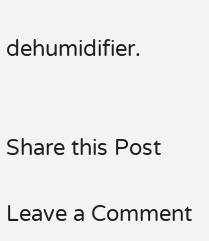dehumidifier.


Share this Post

Leave a Comment